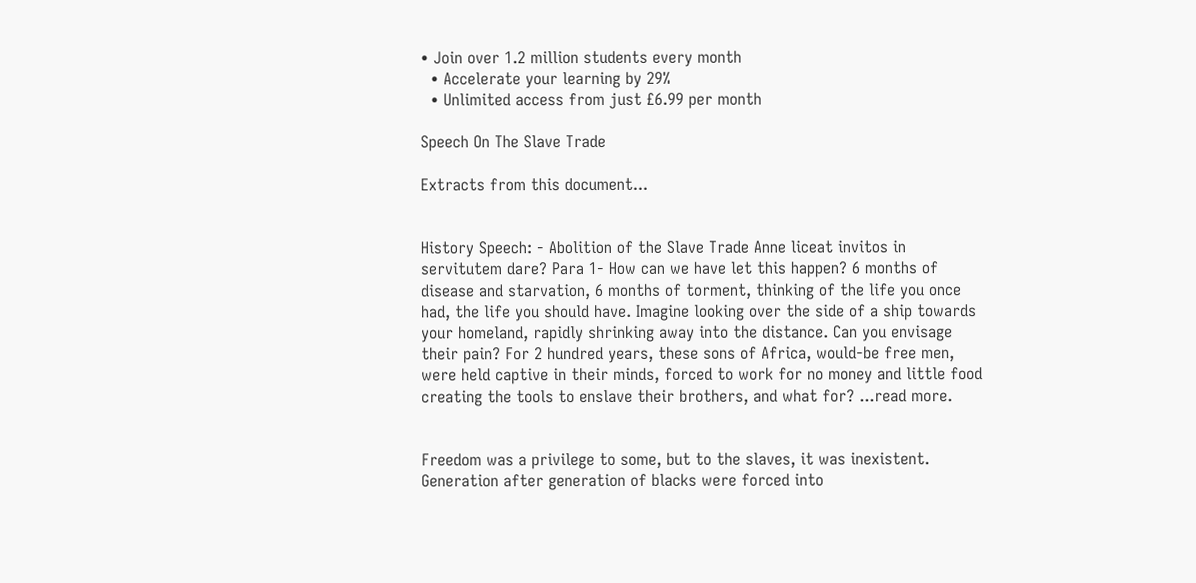• Join over 1.2 million students every month
  • Accelerate your learning by 29%
  • Unlimited access from just £6.99 per month

Speech On The Slave Trade

Extracts from this document...


History Speech: - Abolition of the Slave Trade Anne liceat invitos in servitutem dare? Para 1- How can we have let this happen? 6 months of disease and starvation, 6 months of torment, thinking of the life you once had, the life you should have. Imagine looking over the side of a ship towards your homeland, rapidly shrinking away into the distance. Can you envisage their pain? For 2 hundred years, these sons of Africa, would-be free men, were held captive in their minds, forced to work for no money and little food creating the tools to enslave their brothers, and what for? ...read more.


Freedom was a privilege to some, but to the slaves, it was inexistent. Generation after generation of blacks were forced into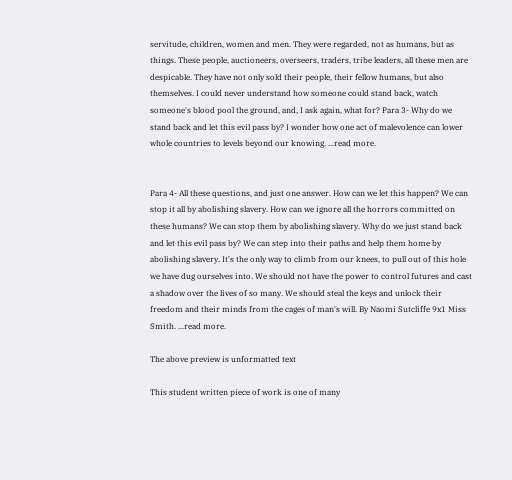servitude, children, women and men. They were regarded, not as humans, but as things. These people, auctioneers, overseers, traders, tribe leaders, all these men are despicable. They have not only sold their people, their fellow humans, but also themselves. I could never understand how someone could stand back, watch someone's blood pool the ground, and, I ask again, what for? Para 3- Why do we stand back and let this evil pass by? I wonder how one act of malevolence can lower whole countries to levels beyond our knowing. ...read more.


Para 4- All these questions, and just one answer. How can we let this happen? We can stop it all by abolishing slavery. How can we ignore all the horrors committed on these humans? We can stop them by abolishing slavery. Why do we just stand back and let this evil pass by? We can step into their paths and help them home by abolishing slavery. It's the only way to climb from our knees, to pull out of this hole we have dug ourselves into. We should not have the power to control futures and cast a shadow over the lives of so many. We should steal the keys and unlock their freedom and their minds from the cages of man's will. By Naomi Sutcliffe 9x1 Miss Smith. ...read more.

The above preview is unformatted text

This student written piece of work is one of many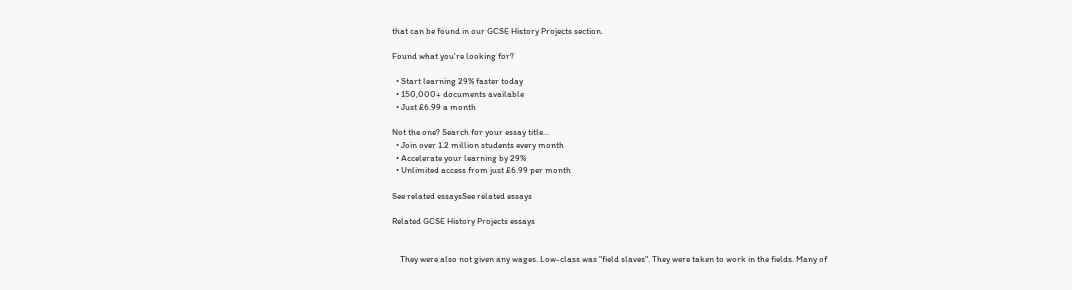that can be found in our GCSE History Projects section.

Found what you're looking for?

  • Start learning 29% faster today
  • 150,000+ documents available
  • Just £6.99 a month

Not the one? Search for your essay title...
  • Join over 1.2 million students every month
  • Accelerate your learning by 29%
  • Unlimited access from just £6.99 per month

See related essaysSee related essays

Related GCSE History Projects essays


    They were also not given any wages. Low-class was "field slaves". They were taken to work in the fields. Many of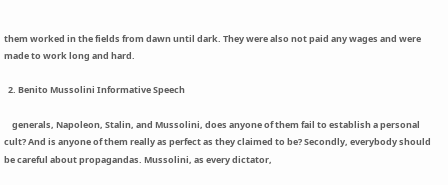them worked in the fields from dawn until dark. They were also not paid any wages and were made to work long and hard.

  2. Benito Mussolini Informative Speech

    generals, Napoleon, Stalin, and Mussolini, does anyone of them fail to establish a personal cult? And is anyone of them really as perfect as they claimed to be? Secondly, everybody should be careful about propagandas. Mussolini, as every dictator,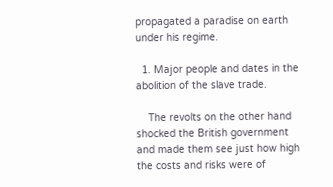propagated a paradise on earth under his regime.

  1. Major people and dates in the abolition of the slave trade.

    The revolts on the other hand shocked the British government and made them see just how high the costs and risks were of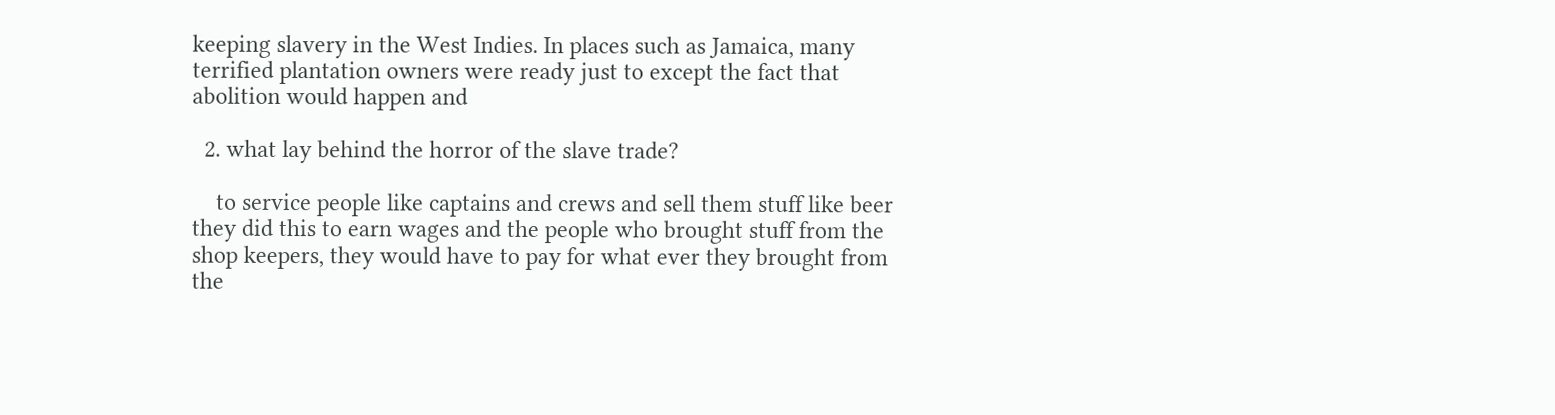keeping slavery in the West Indies. In places such as Jamaica, many terrified plantation owners were ready just to except the fact that abolition would happen and

  2. what lay behind the horror of the slave trade?

    to service people like captains and crews and sell them stuff like beer they did this to earn wages and the people who brought stuff from the shop keepers, they would have to pay for what ever they brought from the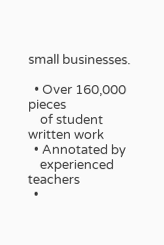small businesses.

  • Over 160,000 pieces
    of student written work
  • Annotated by
    experienced teachers
  •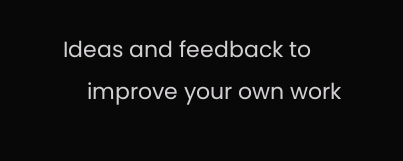Ideas and feedback to
    improve your own work